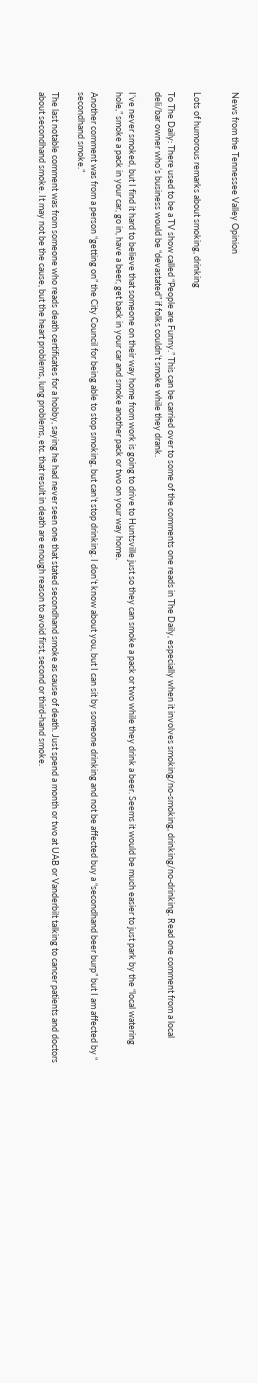News from the Tennessee Valley Opinion


Lots of humorous remarks about smoking, drinking

To The Daily: There used to be a TV show called “People are Funny.” This can be carried over to some of the comments one reads in The Daily, especially when it involves smoking/no-smoking, drinking/no-drinking. Read one comment from a local deli/bar owner who’s business would be “devastated” if folks couldn’t smoke while they drank.

I’ve never smoked, but I find it hard to believe that someone on their way home from work is going to drive to Huntsville just so they can smoke a pack or two while they drink a beer. Seems it would be much easier to just park by the “local watering hole,” smoke a pack in your car, go in, have a beer, get back in your car and smoke another pack or two on your way home.

Another comment was from a person “getting on” the City Council for being able to stop smoking, but can’t stop drinking. I don’t know about you, but I can sit by someone drinking and not be affected buy a “secondhand beer burp” but I am affected by “ secondhand smoke.”

The last notable comment was from someone who reads death certificates for a hobby, saying he had never seen one that stated secondhand smoke as cause of death. Just spend a month or two at UAB or Vanderbilt talking to cancer patients and doctors about secondhand smoke. It may not be the cause, but the heart problems, lung problems, etc. that result in death are enough reason to avoid first, second or third-hand smoke.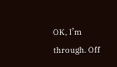OK, I’m through. Off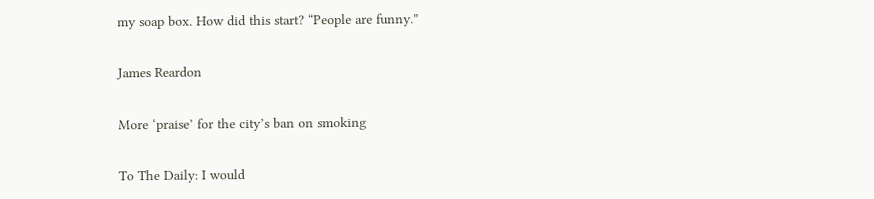my soap box. How did this start? “People are funny.”

James Reardon

More ‘praise’ for the city’s ban on smoking

To The Daily: I would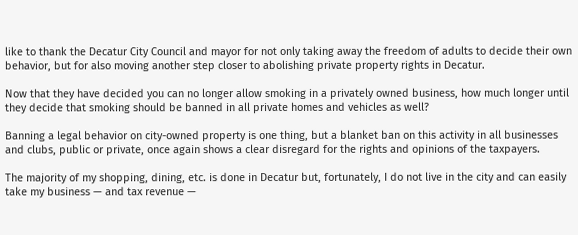like to thank the Decatur City Council and mayor for not only taking away the freedom of adults to decide their own behavior, but for also moving another step closer to abolishing private property rights in Decatur.

Now that they have decided you can no longer allow smoking in a privately owned business, how much longer until they decide that smoking should be banned in all private homes and vehicles as well?

Banning a legal behavior on city-owned property is one thing, but a blanket ban on this activity in all businesses and clubs, public or private, once again shows a clear disregard for the rights and opinions of the taxpayers.

The majority of my shopping, dining, etc. is done in Decatur but, fortunately, I do not live in the city and can easily take my business — and tax revenue —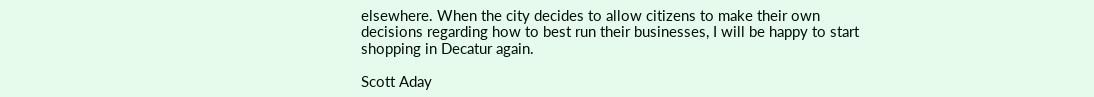elsewhere. When the city decides to allow citizens to make their own decisions regarding how to best run their businesses, I will be happy to start shopping in Decatur again.

Scott Aday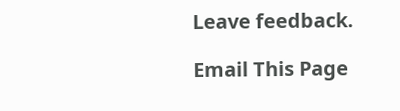Leave feedback.

Email This Page